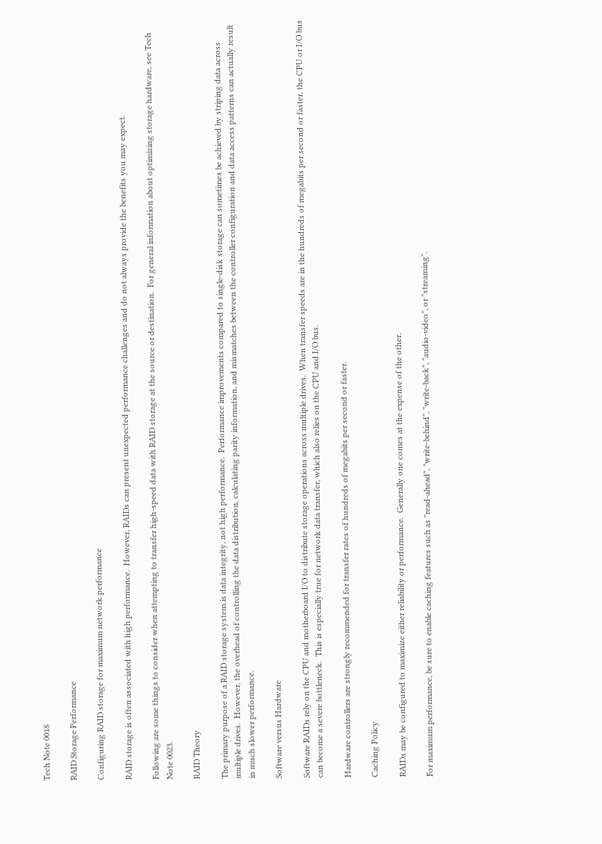Tech Note 0018

RAID Storage Performance

Configuring RAID storage for maximum network performance

RAID storage is often associated with high performance.  However, RAIDs can present unexpected performance challenges and do not always provide the benefits you may expect.

Following are some things to consider when attempting to transfer high-speed data with RAID storage at the source or destination.  For general information about optimizing storage hardware, see Tech Note 0023.

RAID Theory

The primary purpose of a RAID storage system is data integrity, not high performance.  Performance improvements compared to single-disk storage can sometimes be achieved by striping data across multiple drives.  However, the overhead of controlling the data distribution, calculating parity information, and mismatches between the controller configuration and data access patterns can actually result in much slower performance.

Software versus Hardware

Software RAIDs rely on the CPU and motherboard I/O to distribute storage operations across multiple drives.  When transfer speeds are in the hundreds of megabits per second or faster, the CPU or I/O bus can become a severe bottleneck.  This is especially true for network data transfer, which also relies on the CPU and I/O bus.

Hardware controllers are strongly recommended for transfer rates of hundreds of megabits per second or faster.

Caching Policy

RAIDs may be configured to maximize either reliability or performance.  Generally one comes at the expense of the other.

For maximum performance, be sure to enable caching features such as "read-ahead", "write-behind", "write-back", "audio-video", or "streaming".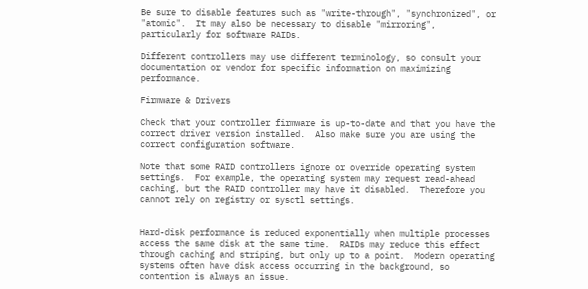Be sure to disable features such as "write-through", "synchronized", or "atomic".  It may also be necessary to disable "mirroring", particularly for software RAIDs.

Different controllers may use different terminology, so consult your documentation or vendor for specific information on maximizing performance.

Firmware & Drivers

Check that your controller firmware is up-to-date and that you have the correct driver version installed.  Also make sure you are using the correct configuration software.

Note that some RAID controllers ignore or override operating system settings.  For example, the operating system may request read-ahead caching, but the RAID controller may have it disabled.  Therefore you cannot rely on registry or sysctl settings.


Hard-disk performance is reduced exponentially when multiple processes access the same disk at the same time.  RAIDs may reduce this effect through caching and striping, but only up to a point.  Modern operating systems often have disk access occurring in the background, so contention is always an issue.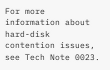For more information about hard-disk contention issues, see Tech Note 0023.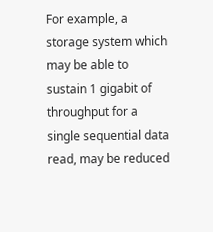For example, a storage system which may be able to sustain 1 gigabit of throughput for a single sequential data read, may be reduced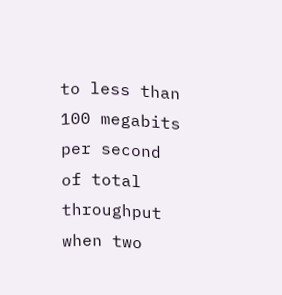to less than 100 megabits per second of total throughput when two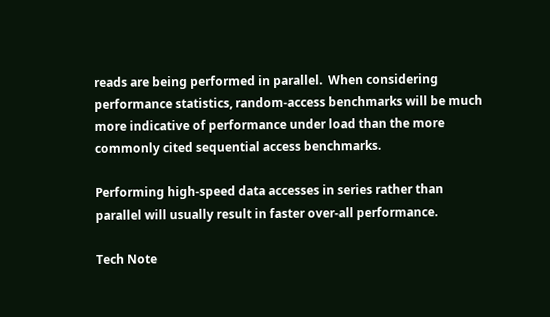reads are being performed in parallel.  When considering performance statistics, random-access benchmarks will be much more indicative of performance under load than the more commonly cited sequential access benchmarks.

Performing high-speed data accesses in series rather than parallel will usually result in faster over-all performance.

Tech Note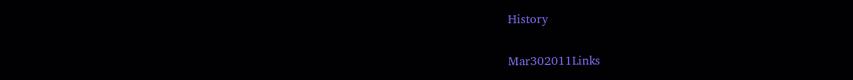History

Mar302011Links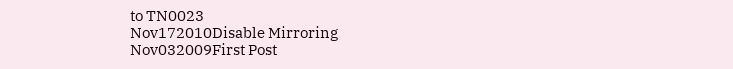to TN0023
Nov172010Disable Mirroring
Nov032009First Post